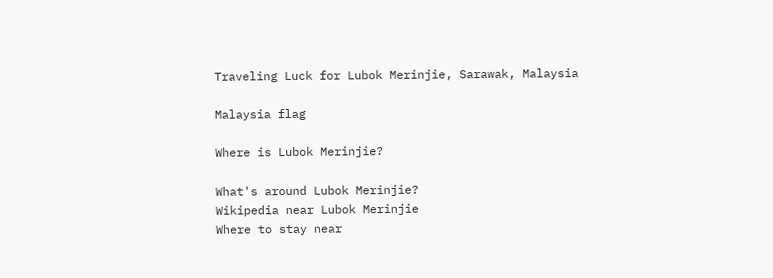Traveling Luck for Lubok Merinjie, Sarawak, Malaysia

Malaysia flag

Where is Lubok Merinjie?

What's around Lubok Merinjie?
Wikipedia near Lubok Merinjie
Where to stay near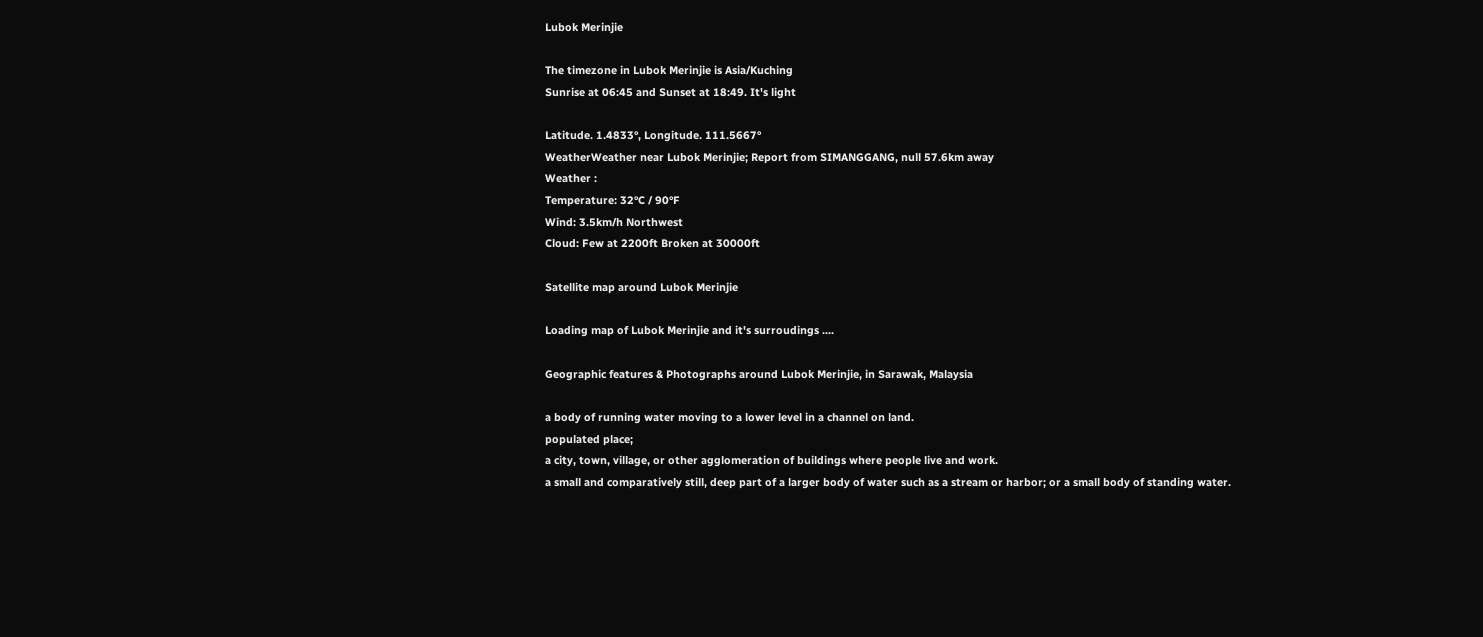Lubok Merinjie

The timezone in Lubok Merinjie is Asia/Kuching
Sunrise at 06:45 and Sunset at 18:49. It's light

Latitude. 1.4833°, Longitude. 111.5667°
WeatherWeather near Lubok Merinjie; Report from SIMANGGANG, null 57.6km away
Weather :
Temperature: 32°C / 90°F
Wind: 3.5km/h Northwest
Cloud: Few at 2200ft Broken at 30000ft

Satellite map around Lubok Merinjie

Loading map of Lubok Merinjie and it's surroudings ....

Geographic features & Photographs around Lubok Merinjie, in Sarawak, Malaysia

a body of running water moving to a lower level in a channel on land.
populated place;
a city, town, village, or other agglomeration of buildings where people live and work.
a small and comparatively still, deep part of a larger body of water such as a stream or harbor; or a small body of standing water.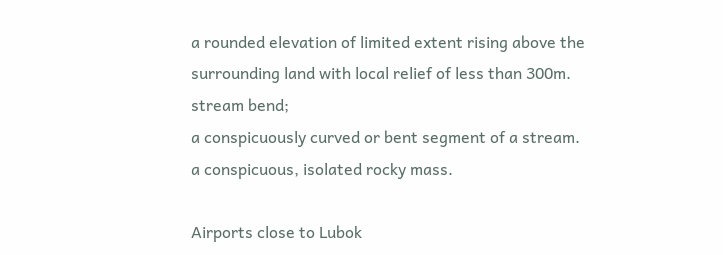a rounded elevation of limited extent rising above the surrounding land with local relief of less than 300m.
stream bend;
a conspicuously curved or bent segment of a stream.
a conspicuous, isolated rocky mass.

Airports close to Lubok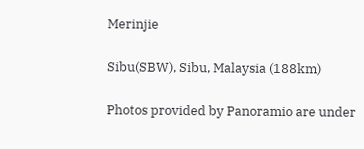Merinjie

Sibu(SBW), Sibu, Malaysia (188km)

Photos provided by Panoramio are under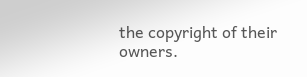the copyright of their owners.